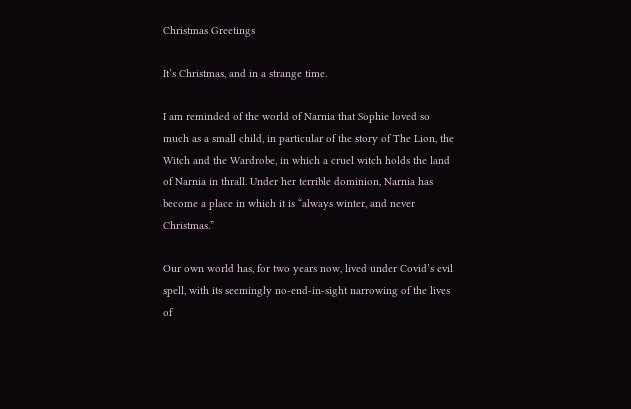Christmas Greetings

It’s Christmas, and in a strange time.

I am reminded of the world of Narnia that Sophie loved so much as a small child, in particular of the story of The Lion, the Witch and the Wardrobe, in which a cruel witch holds the land of Narnia in thrall. Under her terrible dominion, Narnia has become a place in which it is “always winter, and never Christmas.”

Our own world has, for two years now, lived under Covid’s evil spell, with its seemingly no-end-in-sight narrowing of the lives of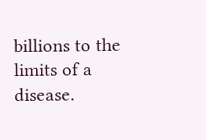billions to the limits of a disease.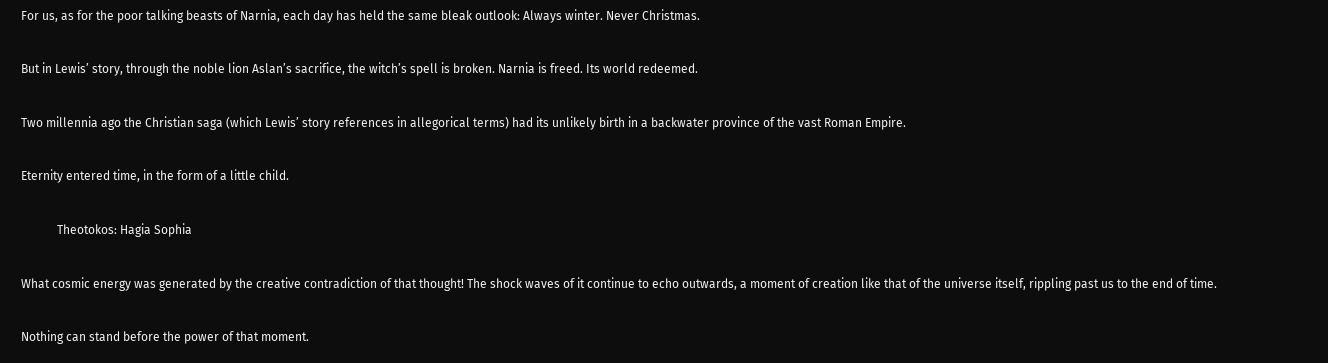For us, as for the poor talking beasts of Narnia, each day has held the same bleak outlook: Always winter. Never Christmas.

But in Lewis’ story, through the noble lion Aslan’s sacrifice, the witch’s spell is broken. Narnia is freed. Its world redeemed.

Two millennia ago the Christian saga (which Lewis’ story references in allegorical terms) had its unlikely birth in a backwater province of the vast Roman Empire.

Eternity entered time, in the form of a little child.

            Theotokos: Hagia Sophia

What cosmic energy was generated by the creative contradiction of that thought! The shock waves of it continue to echo outwards, a moment of creation like that of the universe itself, rippling past us to the end of time.

Nothing can stand before the power of that moment.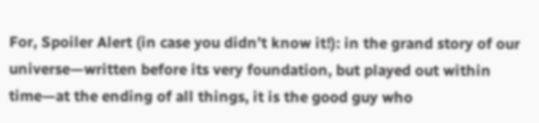For, Spoiler Alert (in case you didn’t know it!): in the grand story of our universe—written before its very foundation, but played out within time—at the ending of all things, it is the good guy who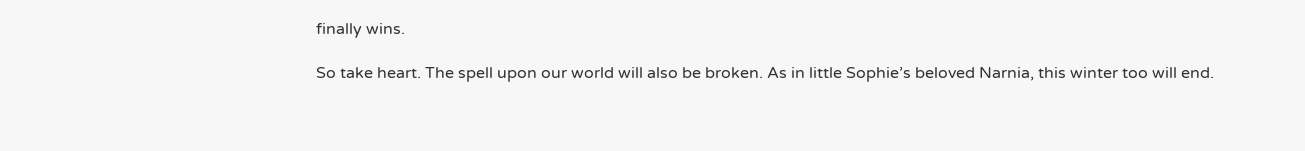finally wins.

So take heart. The spell upon our world will also be broken. As in little Sophie’s beloved Narnia, this winter too will end.